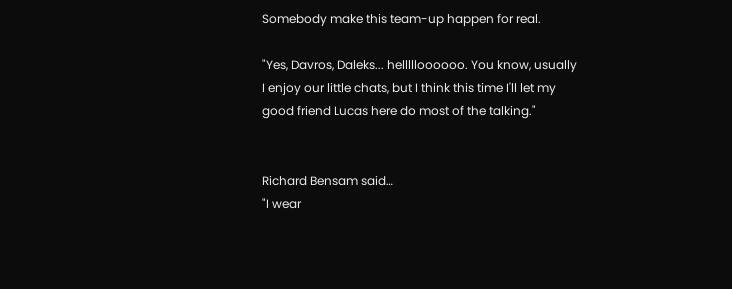Somebody make this team-up happen for real.

"Yes, Davros, Daleks... hellllloooooo. You know, usually I enjoy our little chats, but I think this time I'll let my good friend Lucas here do most of the talking."


Richard Bensam said…
"I wear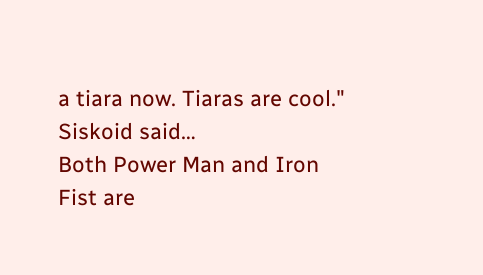a tiara now. Tiaras are cool."
Siskoid said…
Both Power Man and Iron Fist are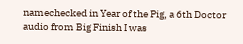namechecked in Year of the Pig, a 6th Doctor audio from Big Finish I was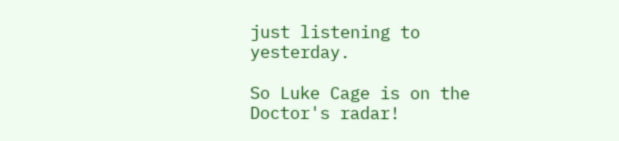just listening to yesterday.

So Luke Cage is on the Doctor's radar!